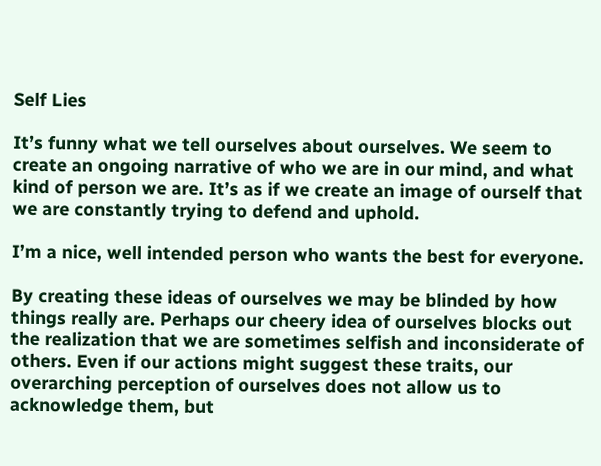Self Lies

It’s funny what we tell ourselves about ourselves. We seem to create an ongoing narrative of who we are in our mind, and what kind of person we are. It’s as if we create an image of ourself that we are constantly trying to defend and uphold.

I’m a nice, well intended person who wants the best for everyone.

By creating these ideas of ourselves we may be blinded by how things really are. Perhaps our cheery idea of ourselves blocks out the realization that we are sometimes selfish and inconsiderate of others. Even if our actions might suggest these traits, our overarching perception of ourselves does not allow us to acknowledge them, but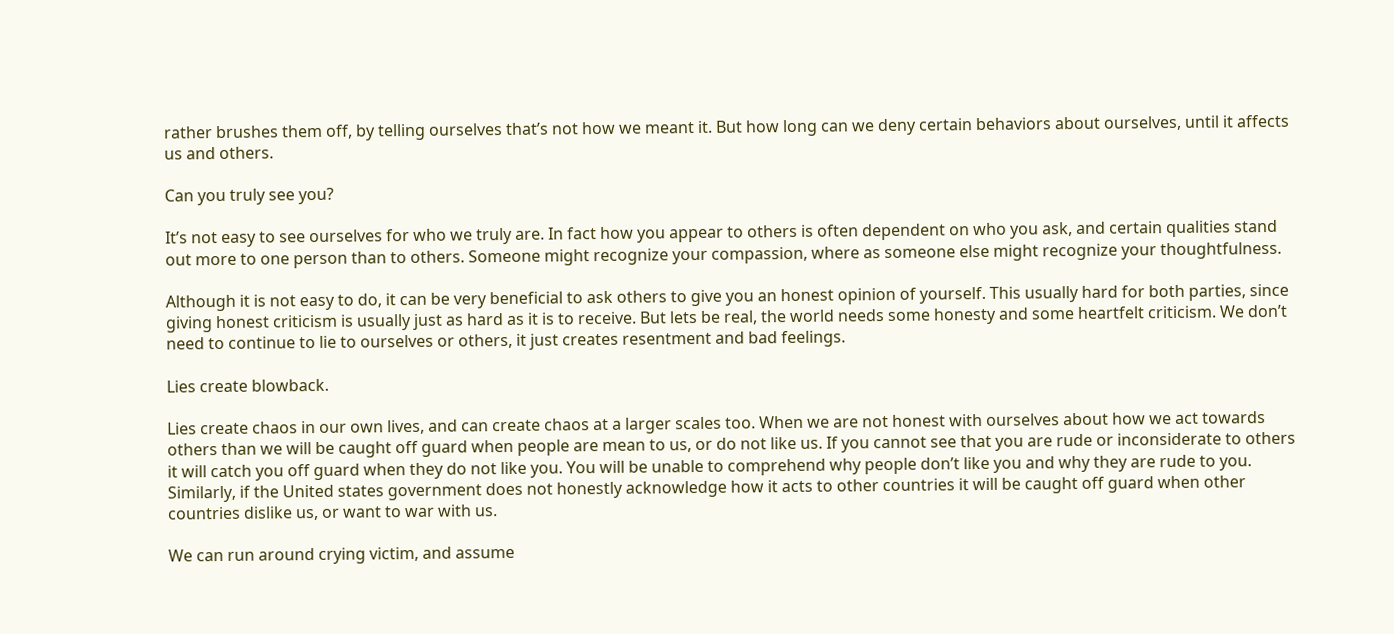rather brushes them off, by telling ourselves that’s not how we meant it. But how long can we deny certain behaviors about ourselves, until it affects us and others.

Can you truly see you?

It’s not easy to see ourselves for who we truly are. In fact how you appear to others is often dependent on who you ask, and certain qualities stand out more to one person than to others. Someone might recognize your compassion, where as someone else might recognize your thoughtfulness.

Although it is not easy to do, it can be very beneficial to ask others to give you an honest opinion of yourself. This usually hard for both parties, since giving honest criticism is usually just as hard as it is to receive. But lets be real, the world needs some honesty and some heartfelt criticism. We don’t need to continue to lie to ourselves or others, it just creates resentment and bad feelings.

Lies create blowback.

Lies create chaos in our own lives, and can create chaos at a larger scales too. When we are not honest with ourselves about how we act towards others than we will be caught off guard when people are mean to us, or do not like us. If you cannot see that you are rude or inconsiderate to others it will catch you off guard when they do not like you. You will be unable to comprehend why people don’t like you and why they are rude to you. Similarly, if the United states government does not honestly acknowledge how it acts to other countries it will be caught off guard when other countries dislike us, or want to war with us.

We can run around crying victim, and assume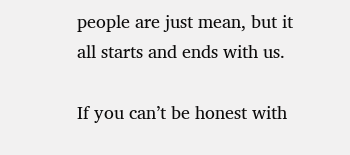people are just mean, but it all starts and ends with us.

If you can’t be honest with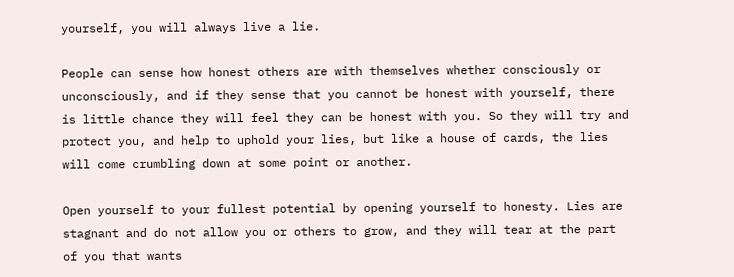yourself, you will always live a lie.

People can sense how honest others are with themselves whether consciously or unconsciously, and if they sense that you cannot be honest with yourself, there is little chance they will feel they can be honest with you. So they will try and protect you, and help to uphold your lies, but like a house of cards, the lies will come crumbling down at some point or another.

Open yourself to your fullest potential by opening yourself to honesty. Lies are stagnant and do not allow you or others to grow, and they will tear at the part of you that wants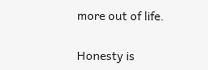more out of life.

Honesty is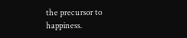the precursor to happiness.